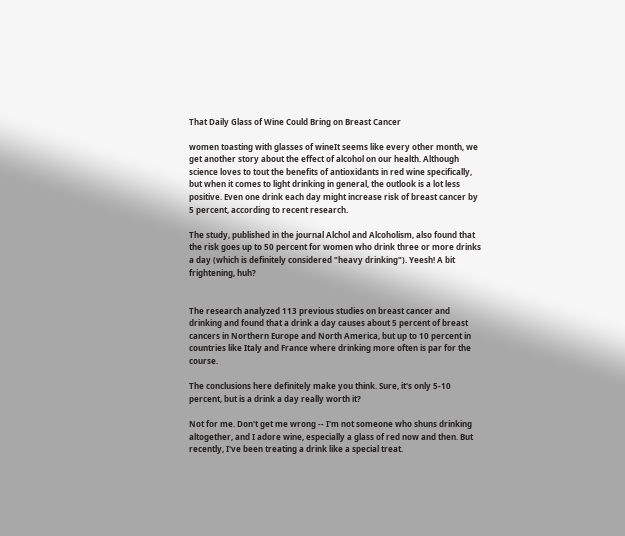That Daily Glass of Wine Could Bring on Breast Cancer

women toasting with glasses of wineIt seems like every other month, we get another story about the effect of alcohol on our health. Although science loves to tout the benefits of antioxidants in red wine specifically, but when it comes to light drinking in general, the outlook is a lot less positive. Even one drink each day might increase risk of breast cancer by 5 percent, according to recent research.

The study, published in the journal Alchol and Alcoholism, also found that the risk goes up to 50 percent for women who drink three or more drinks a day (which is definitely considered "heavy drinking"). Yeesh! A bit frightening, huh?


The research analyzed 113 previous studies on breast cancer and drinking and found that a drink a day causes about 5 percent of breast cancers in Northern Europe and North America, but up to 10 percent in countries like Italy and France where drinking more often is par for the course.

The conclusions here definitely make you think. Sure, it's only 5-10 percent, but is a drink a day really worth it?

Not for me. Don't get me wrong -- I'm not someone who shuns drinking altogether, and I adore wine, especially a glass of red now and then. But recently, I've been treating a drink like a special treat.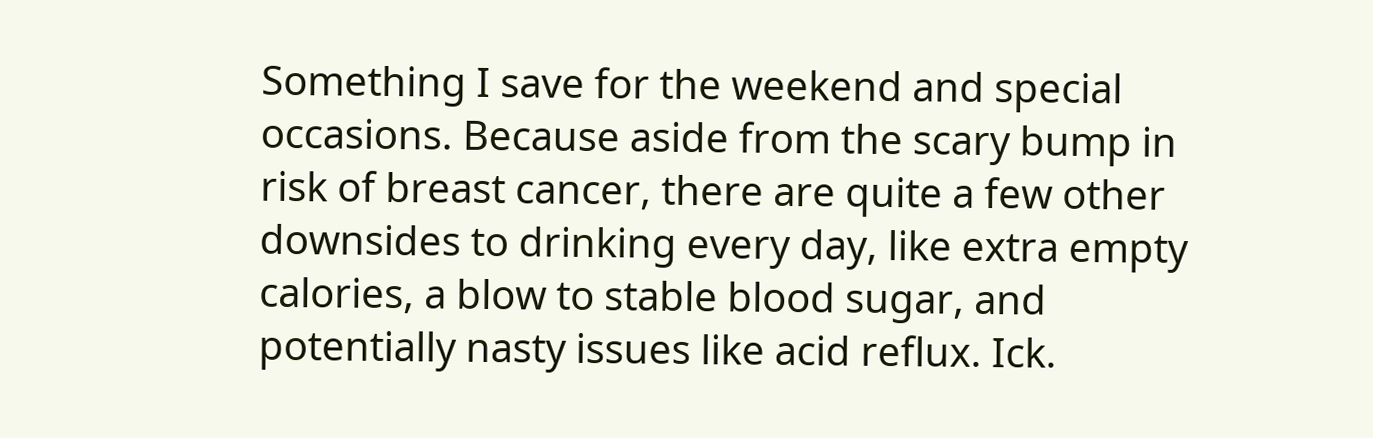Something I save for the weekend and special occasions. Because aside from the scary bump in risk of breast cancer, there are quite a few other downsides to drinking every day, like extra empty calories, a blow to stable blood sugar, and potentially nasty issues like acid reflux. Ick.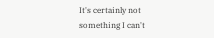It's certainly not something I can't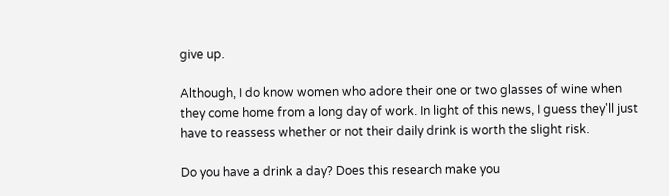give up.

Although, I do know women who adore their one or two glasses of wine when they come home from a long day of work. In light of this news, I guess they'll just have to reassess whether or not their daily drink is worth the slight risk.

Do you have a drink a day? Does this research make you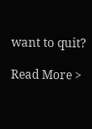want to quit?

Read More >